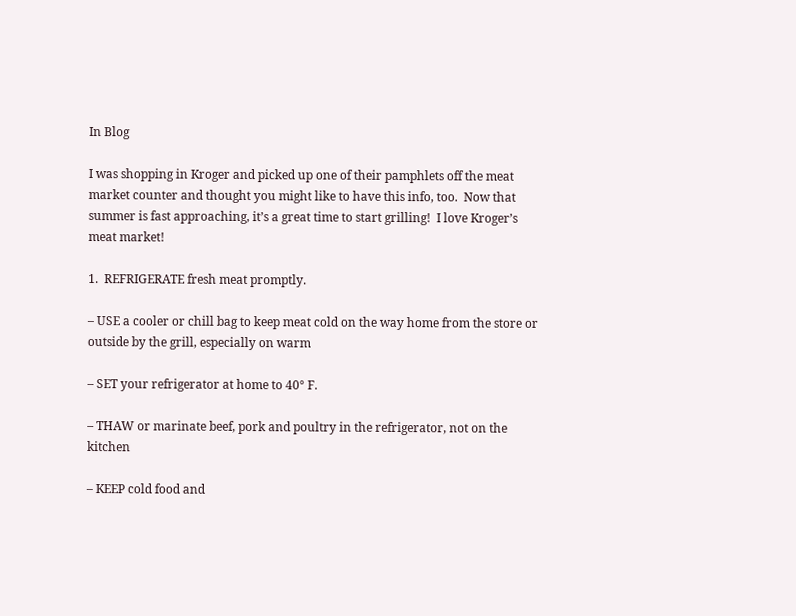In Blog

I was shopping in Kroger and picked up one of their pamphlets off the meat market counter and thought you might like to have this info, too.  Now that summer is fast approaching, it’s a great time to start grilling!  I love Kroger’s meat market!

1.  REFRIGERATE fresh meat promptly.

– USE a cooler or chill bag to keep meat cold on the way home from the store or outside by the grill, especially on warm

– SET your refrigerator at home to 40° F.

– THAW or marinate beef, pork and poultry in the refrigerator, not on the kitchen

– KEEP cold food and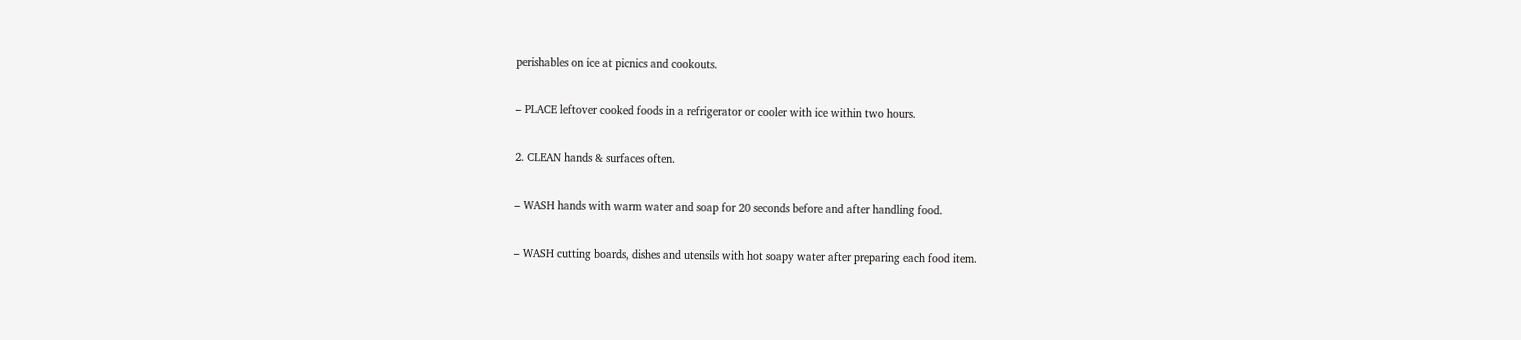perishables on ice at picnics and cookouts.

– PLACE leftover cooked foods in a refrigerator or cooler with ice within two hours.

2. CLEAN hands & surfaces often.

– WASH hands with warm water and soap for 20 seconds before and after handling food.

– WASH cutting boards, dishes and utensils with hot soapy water after preparing each food item.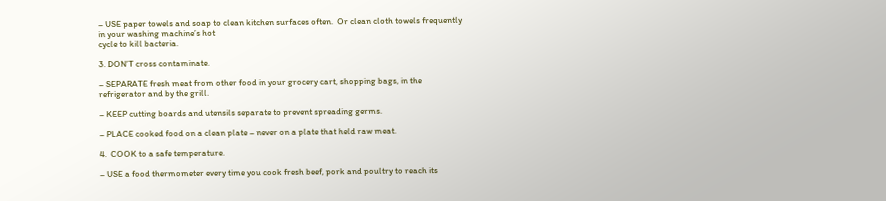– USE paper towels and soap to clean kitchen surfaces often.  Or clean cloth towels frequently in your washing machine’s hot
cycle to kill bacteria.

3. DON’T cross contaminate.

– SEPARATE fresh meat from other food in your grocery cart, shopping bags, in the refrigerator and by the grill.

– KEEP cutting boards and utensils separate to prevent spreading germs.

– PLACE cooked food on a clean plate – never on a plate that held raw meat.

4.  COOK to a safe temperature.

– USE a food thermometer every time you cook fresh beef, pork and poultry to reach its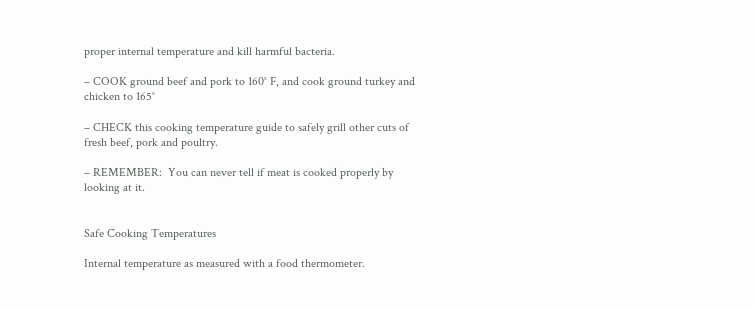proper internal temperature and kill harmful bacteria.

– COOK ground beef and pork to 160° F, and cook ground turkey and chicken to 165°

– CHECK this cooking temperature guide to safely grill other cuts of fresh beef, pork and poultry.

– REMEMBER:  You can never tell if meat is cooked properly by looking at it.


Safe Cooking Temperatures

Internal temperature as measured with a food thermometer.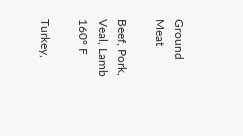Ground Meat

Beef, Pork, Veal, Lamb                       160° F

Turkey,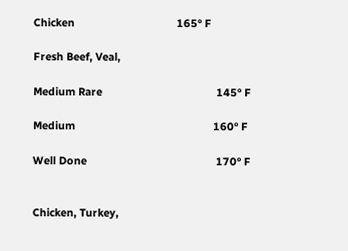Chicken                                  165° F

Fresh Beef, Veal,

Medium Rare                                      145° F

Medium                                              160° F

Well Done                                           170° F


Chicken, Turkey,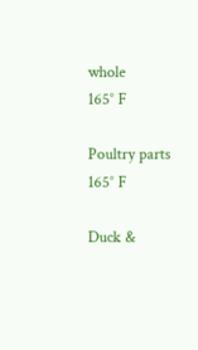whole                       165° F

Poultry parts                                       165° F

Duck &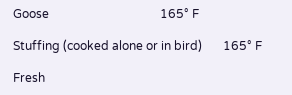Goose                                     165° F

Stuffing (cooked alone or in bird)       165° F

Fresh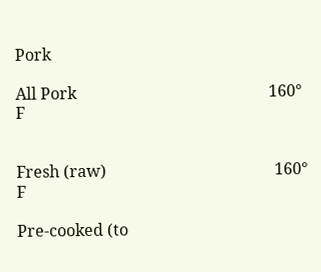Pork

All Pork                                                160° F


Fresh (raw)                                          160° F

Pre-cooked (to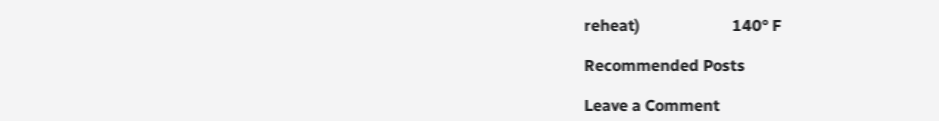reheat)                       140° F

Recommended Posts

Leave a Comment